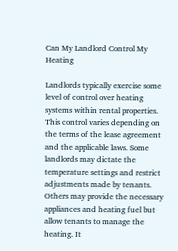Can My Landlord Control My Heating

Landlords typically exercise some level of control over heating systems within rental properties. This control varies depending on the terms of the lease agreement and the applicable laws. Some landlords may dictate the temperature settings and restrict adjustments made by tenants. Others may provide the necessary appliances and heating fuel but allow tenants to manage the heating. It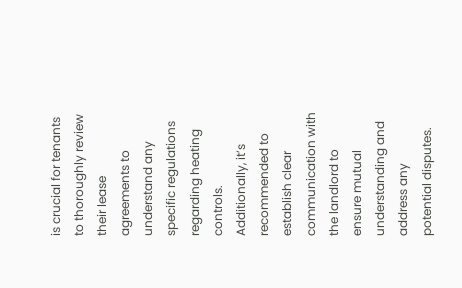is crucial for tenants to thoroughly review their lease agreements to understand any specific regulations regarding heating controls. Additionally, it’s recommended to establish clear communication with the landlord to ensure mutual understanding and address any potential disputes.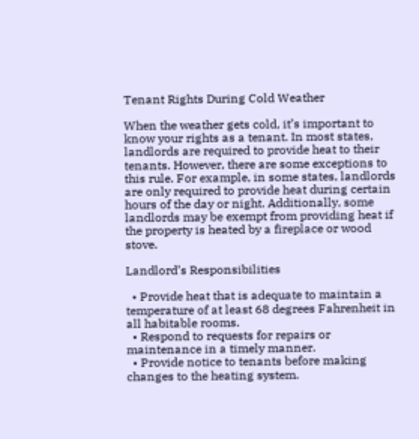Tenant Rights During Cold Weather

When the weather gets cold, it’s important to know your rights as a tenant. In most states, landlords are required to provide heat to their tenants. However, there are some exceptions to this rule. For example, in some states, landlords are only required to provide heat during certain hours of the day or night. Additionally, some landlords may be exempt from providing heat if the property is heated by a fireplace or wood stove.

Landlord’s Responsibilities

  • Provide heat that is adequate to maintain a temperature of at least 68 degrees Fahrenheit in all habitable rooms.
  • Respond to requests for repairs or maintenance in a timely manner.
  • Provide notice to tenants before making changes to the heating system.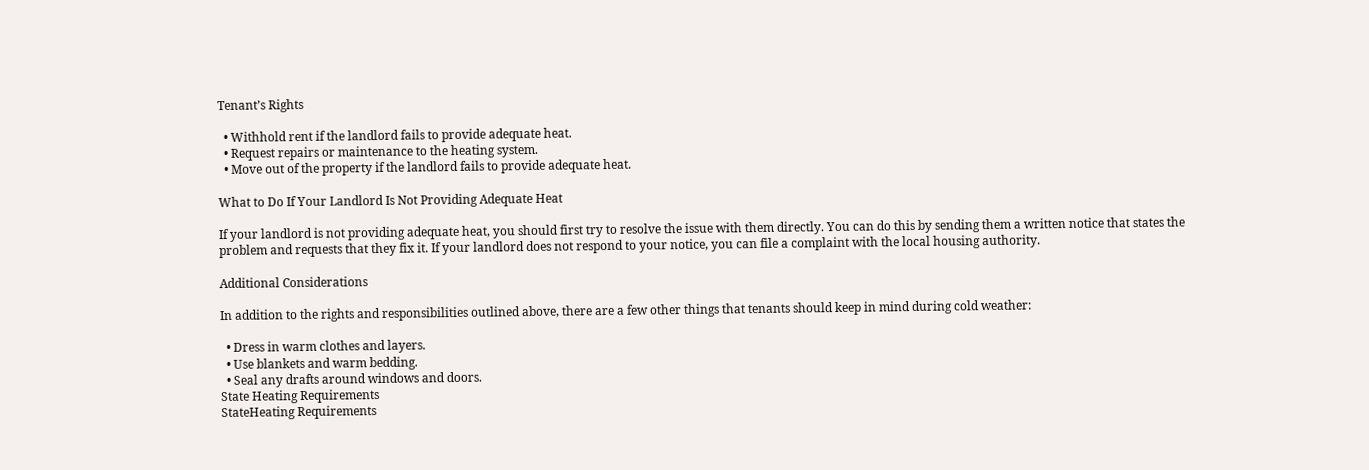Tenant’s Rights

  • Withhold rent if the landlord fails to provide adequate heat.
  • Request repairs or maintenance to the heating system.
  • Move out of the property if the landlord fails to provide adequate heat.

What to Do If Your Landlord Is Not Providing Adequate Heat

If your landlord is not providing adequate heat, you should first try to resolve the issue with them directly. You can do this by sending them a written notice that states the problem and requests that they fix it. If your landlord does not respond to your notice, you can file a complaint with the local housing authority.

Additional Considerations

In addition to the rights and responsibilities outlined above, there are a few other things that tenants should keep in mind during cold weather:

  • Dress in warm clothes and layers.
  • Use blankets and warm bedding.
  • Seal any drafts around windows and doors.
State Heating Requirements
StateHeating Requirements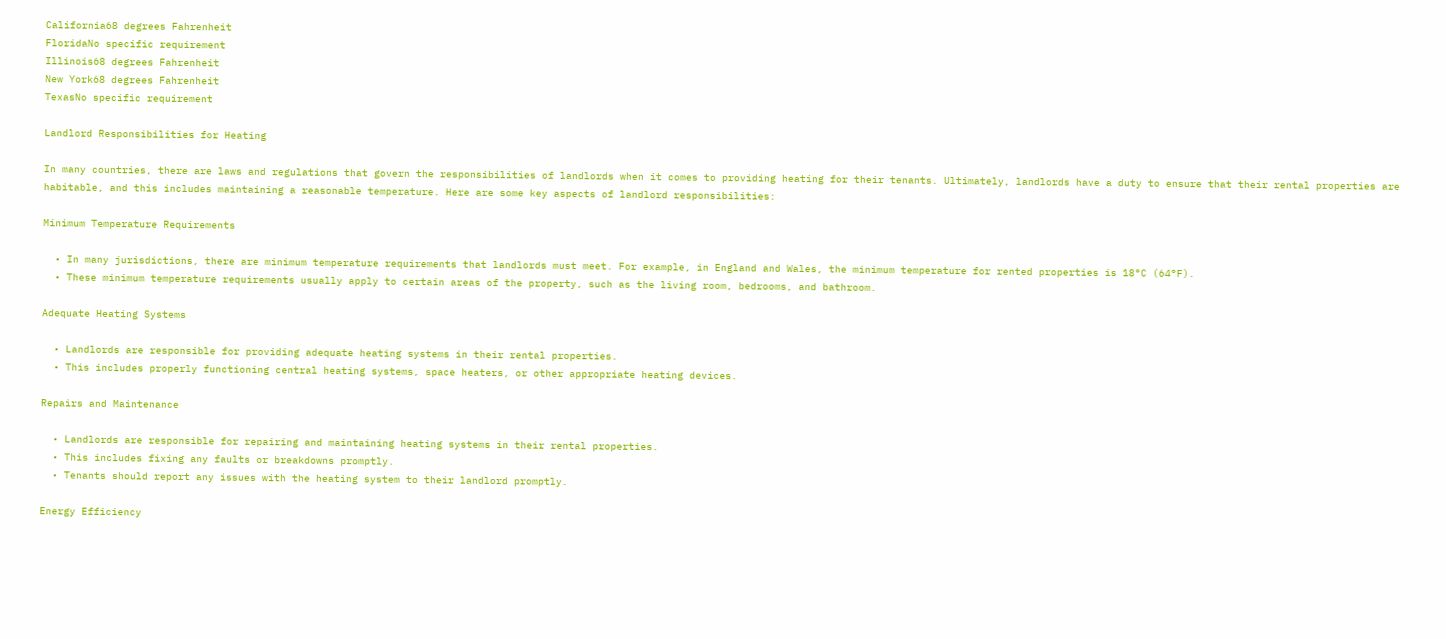California68 degrees Fahrenheit
FloridaNo specific requirement
Illinois68 degrees Fahrenheit
New York68 degrees Fahrenheit
TexasNo specific requirement

Landlord Responsibilities for Heating

In many countries, there are laws and regulations that govern the responsibilities of landlords when it comes to providing heating for their tenants. Ultimately, landlords have a duty to ensure that their rental properties are habitable, and this includes maintaining a reasonable temperature. Here are some key aspects of landlord responsibilities:

Minimum Temperature Requirements

  • In many jurisdictions, there are minimum temperature requirements that landlords must meet. For example, in England and Wales, the minimum temperature for rented properties is 18°C (64°F).
  • These minimum temperature requirements usually apply to certain areas of the property, such as the living room, bedrooms, and bathroom.

Adequate Heating Systems

  • Landlords are responsible for providing adequate heating systems in their rental properties.
  • This includes properly functioning central heating systems, space heaters, or other appropriate heating devices.

Repairs and Maintenance

  • Landlords are responsible for repairing and maintaining heating systems in their rental properties.
  • This includes fixing any faults or breakdowns promptly.
  • Tenants should report any issues with the heating system to their landlord promptly.

Energy Efficiency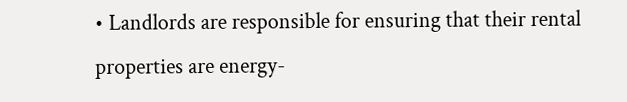• Landlords are responsible for ensuring that their rental properties are energy-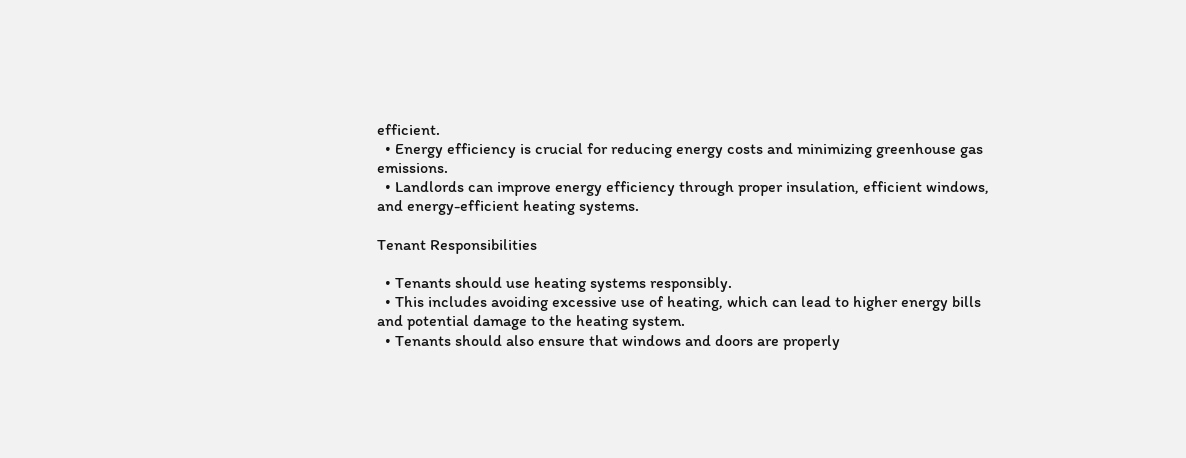efficient.
  • Energy efficiency is crucial for reducing energy costs and minimizing greenhouse gas emissions.
  • Landlords can improve energy efficiency through proper insulation, efficient windows, and energy-efficient heating systems.

Tenant Responsibilities

  • Tenants should use heating systems responsibly.
  • This includes avoiding excessive use of heating, which can lead to higher energy bills and potential damage to the heating system.
  • Tenants should also ensure that windows and doors are properly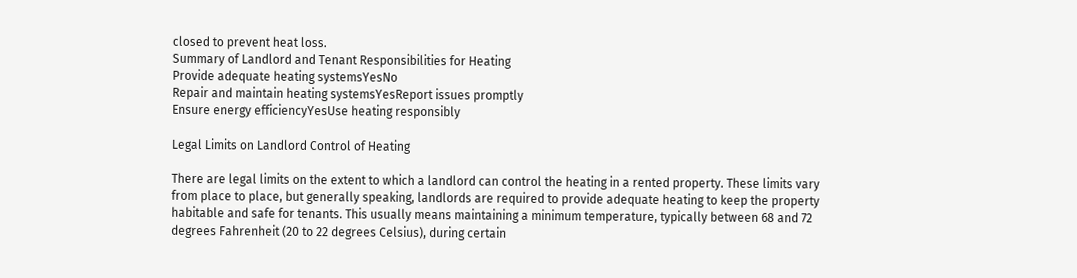closed to prevent heat loss.
Summary of Landlord and Tenant Responsibilities for Heating
Provide adequate heating systemsYesNo
Repair and maintain heating systemsYesReport issues promptly
Ensure energy efficiencyYesUse heating responsibly

Legal Limits on Landlord Control of Heating

There are legal limits on the extent to which a landlord can control the heating in a rented property. These limits vary from place to place, but generally speaking, landlords are required to provide adequate heating to keep the property habitable and safe for tenants. This usually means maintaining a minimum temperature, typically between 68 and 72 degrees Fahrenheit (20 to 22 degrees Celsius), during certain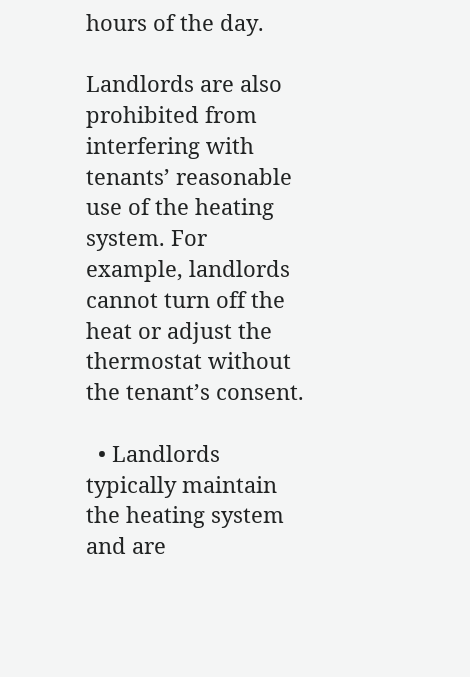hours of the day.

Landlords are also prohibited from interfering with tenants’ reasonable use of the heating system. For example, landlords cannot turn off the heat or adjust the thermostat without the tenant’s consent.

  • Landlords typically maintain the heating system and are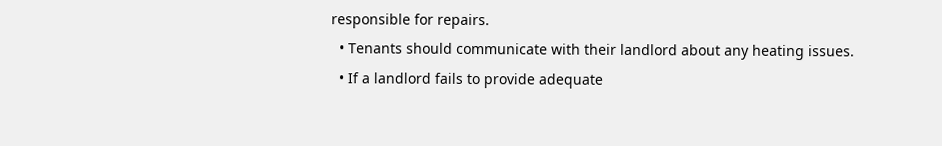responsible for repairs.
  • Tenants should communicate with their landlord about any heating issues.
  • If a landlord fails to provide adequate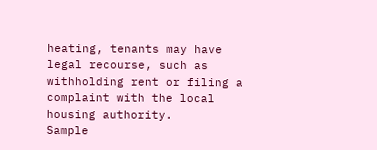heating, tenants may have legal recourse, such as withholding rent or filing a complaint with the local housing authority.
Sample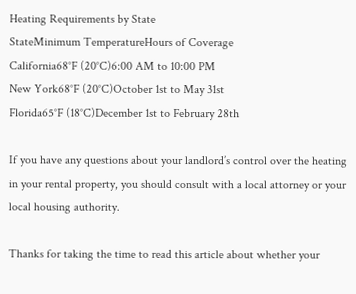Heating Requirements by State
StateMinimum TemperatureHours of Coverage
California68°F (20°C)6:00 AM to 10:00 PM
New York68°F (20°C)October 1st to May 31st
Florida65°F (18°C)December 1st to February 28th

If you have any questions about your landlord’s control over the heating in your rental property, you should consult with a local attorney or your local housing authority.

Thanks for taking the time to read this article about whether your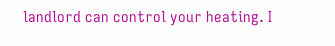landlord can control your heating. I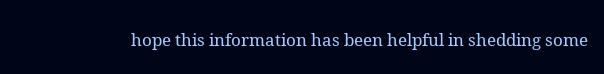hope this information has been helpful in shedding some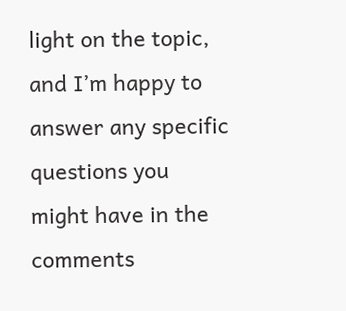light on the topic, and I’m happy to answer any specific questions you might have in the comments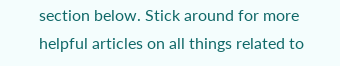section below. Stick around for more helpful articles on all things related to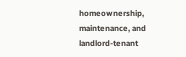homeownership, maintenance, and landlord-tenant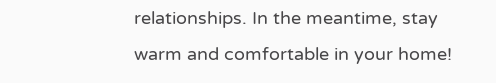relationships. In the meantime, stay warm and comfortable in your home!